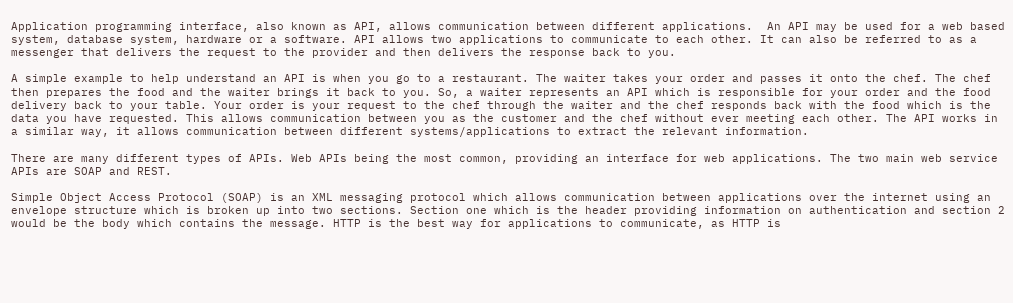Application programming interface, also known as API, allows communication between different applications.  An API may be used for a web based system, database system, hardware or a software. API allows two applications to communicate to each other. It can also be referred to as a messenger that delivers the request to the provider and then delivers the response back to you.

A simple example to help understand an API is when you go to a restaurant. The waiter takes your order and passes it onto the chef. The chef then prepares the food and the waiter brings it back to you. So, a waiter represents an API which is responsible for your order and the food delivery back to your table. Your order is your request to the chef through the waiter and the chef responds back with the food which is the data you have requested. This allows communication between you as the customer and the chef without ever meeting each other. The API works in a similar way, it allows communication between different systems/applications to extract the relevant information.

There are many different types of APIs. Web APIs being the most common, providing an interface for web applications. The two main web service APIs are SOAP and REST.

Simple Object Access Protocol (SOAP) is an XML messaging protocol which allows communication between applications over the internet using an envelope structure which is broken up into two sections. Section one which is the header providing information on authentication and section 2 would be the body which contains the message. HTTP is the best way for applications to communicate, as HTTP is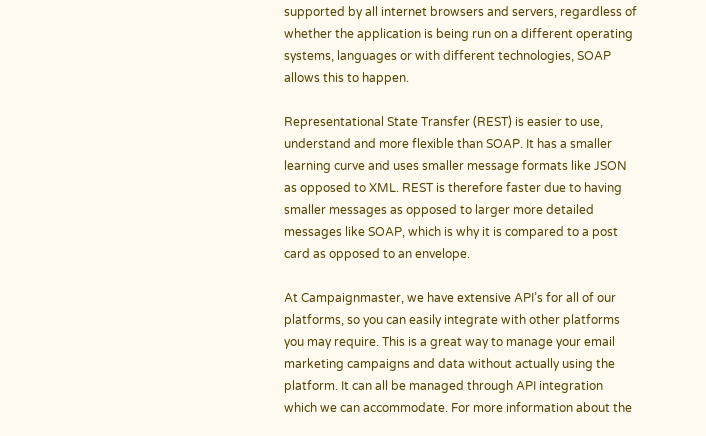supported by all internet browsers and servers, regardless of whether the application is being run on a different operating systems, languages or with different technologies, SOAP allows this to happen.

Representational State Transfer (REST) is easier to use, understand and more flexible than SOAP. It has a smaller learning curve and uses smaller message formats like JSON as opposed to XML. REST is therefore faster due to having smaller messages as opposed to larger more detailed messages like SOAP, which is why it is compared to a post card as opposed to an envelope.

At Campaignmaster, we have extensive API’s for all of our platforms, so you can easily integrate with other platforms you may require. This is a great way to manage your email marketing campaigns and data without actually using the platform. It can all be managed through API integration which we can accommodate. For more information about the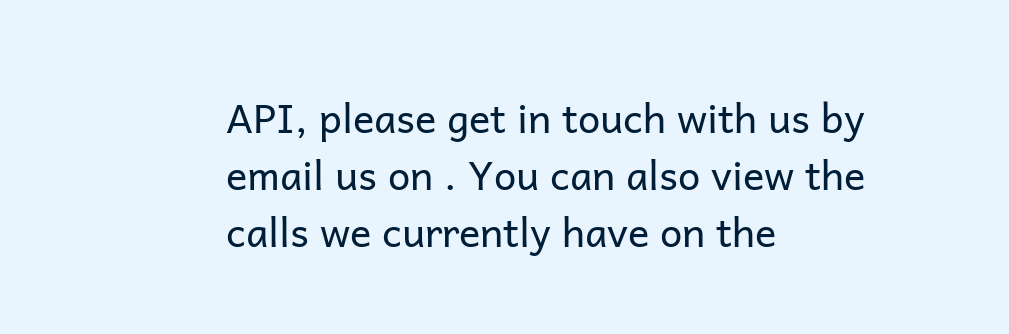API, please get in touch with us by email us on . You can also view the calls we currently have on the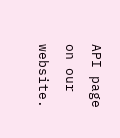API page on our website.